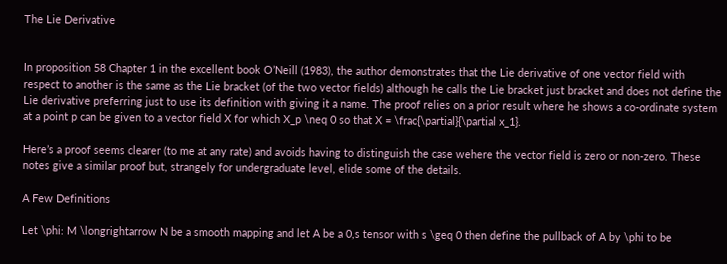The Lie Derivative


In proposition 58 Chapter 1 in the excellent book O’Neill (1983), the author demonstrates that the Lie derivative of one vector field with respect to another is the same as the Lie bracket (of the two vector fields) although he calls the Lie bracket just bracket and does not define the Lie derivative preferring just to use its definition with giving it a name. The proof relies on a prior result where he shows a co-ordinate system at a point p can be given to a vector field X for which X_p \neq 0 so that X = \frac{\partial}{\partial x_1}.

Here’s a proof seems clearer (to me at any rate) and avoids having to distinguish the case wehere the vector field is zero or non-zero. These notes give a similar proof but, strangely for undergraduate level, elide some of the details.

A Few Definitions

Let \phi: M \longrightarrow N be a smooth mapping and let A be a 0,s tensor with s \geq 0 then define the pullback of A by \phi to be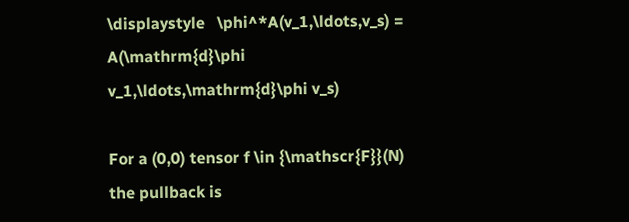\displaystyle   \phi^*A(v_1,\ldots,v_s) = A(\mathrm{d}\phi v_1,\ldots,\mathrm{d}\phi v_s)

For a (0,0) tensor f \in {\mathscr{F}}(N) the pullback is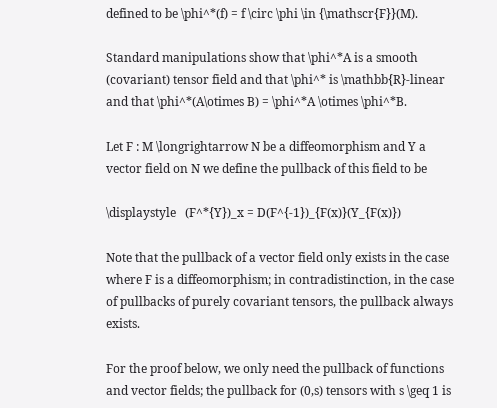defined to be \phi^*(f) = f \circ \phi \in {\mathscr{F}}(M).

Standard manipulations show that \phi^*A is a smooth (covariant) tensor field and that \phi^* is \mathbb{R}-linear and that \phi^*(A\otimes B) = \phi^*A \otimes \phi^*B.

Let F : M \longrightarrow N be a diffeomorphism and Y a vector field on N we define the pullback of this field to be

\displaystyle   (F^*{Y})_x = D(F^{-1})_{F(x)}(Y_{F(x)})

Note that the pullback of a vector field only exists in the case where F is a diffeomorphism; in contradistinction, in the case of pullbacks of purely covariant tensors, the pullback always exists.

For the proof below, we only need the pullback of functions and vector fields; the pullback for (0,s) tensors with s \geq 1 is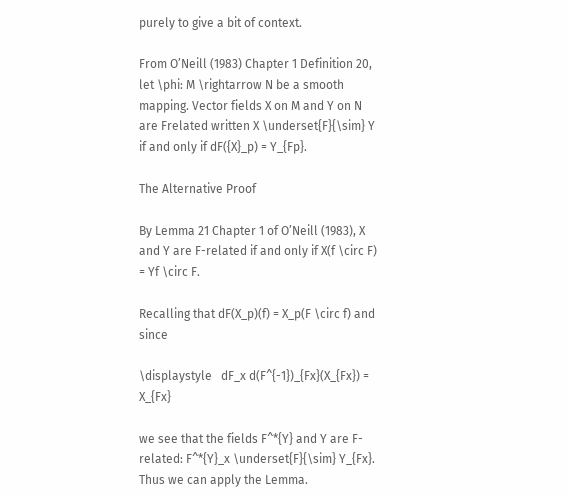purely to give a bit of context.

From O’Neill (1983) Chapter 1 Definition 20, let \phi: M \rightarrow N be a smooth mapping. Vector fields X on M and Y on N are Frelated written X \underset{F}{\sim} Y if and only if dF({X}_p) = Y_{Fp}.

The Alternative Proof

By Lemma 21 Chapter 1 of O’Neill (1983), X and Y are F-related if and only if X(f \circ F) = Yf \circ F.

Recalling that dF(X_p)(f) = X_p(F \circ f) and since

\displaystyle   dF_x d(F^{-1})_{Fx}(X_{Fx}) = X_{Fx}

we see that the fields F^*{Y} and Y are F-related: F^*{Y}_x \underset{F}{\sim} Y_{Fx}. Thus we can apply the Lemma.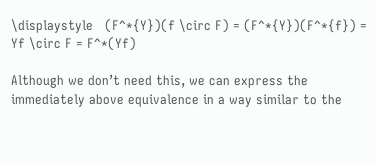\displaystyle   (F^*{Y})(f \circ F) = (F^*{Y})(F^*{f}) =  Yf \circ F = F^*(Yf)

Although we don’t need this, we can express the immediately above equivalence in a way similar to the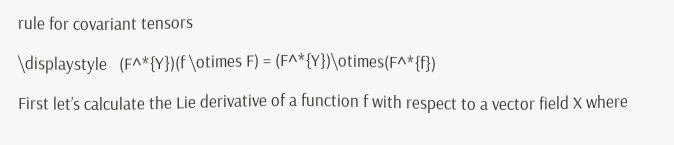rule for covariant tensors

\displaystyle   (F^*{Y})(f \otimes F) = (F^*{Y})\otimes(F^*{f})

First let’s calculate the Lie derivative of a function f with respect to a vector field X where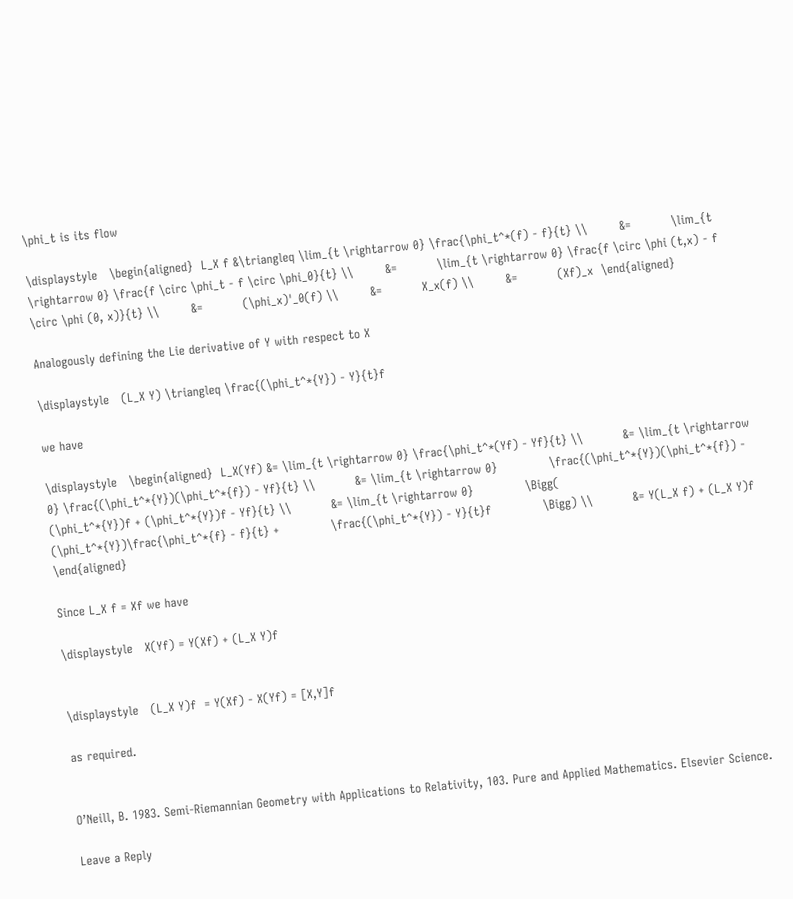\phi_t is its flow

\displaystyle   \begin{aligned}  L_X f &\triangleq \lim_{t \rightarrow 0} \frac{\phi_t^*(f) - f}{t} \\        &=          \lim_{t \rightarrow 0} \frac{f \circ \phi_t - f \circ \phi_0}{t} \\        &=          \lim_{t \rightarrow 0} \frac{f \circ \phi (t,x) - f \circ \phi (0, x)}{t} \\        &=          (\phi_x)'_0(f) \\        &=          X_x(f) \\        &=          (Xf)_x  \end{aligned}

Analogously defining the Lie derivative of Y with respect to X

\displaystyle   (L_X Y) \triangleq \frac{(\phi_t^*{Y}) - Y}{t}f

we have

\displaystyle   \begin{aligned}  L_X(Yf) &= \lim_{t \rightarrow 0} \frac{\phi_t^*(Yf) - Yf}{t} \\          &= \lim_{t \rightarrow 0} \frac{(\phi_t^*{Y})(\phi_t^*{f}) - Yf}{t} \\          &= \lim_{t \rightarrow 0}             \frac{(\phi_t^*{Y})(\phi_t^*{f}) - (\phi_t^*{Y})f + (\phi_t^*{Y})f - Yf}{t} \\          &= \lim_{t \rightarrow 0}             \Bigg(             (\phi_t^*{Y})\frac{\phi_t^*{f} - f}{t} +             \frac{(\phi_t^*{Y}) - Y}{t}f             \Bigg) \\          &= Y(L_X f) + (L_X Y)f  \end{aligned}

Since L_X f = Xf we have

\displaystyle   X(Yf) = Y(Xf) + (L_X Y)f


\displaystyle   (L_X Y)f  = Y(Xf) - X(Yf) = [X,Y]f

as required.


O’Neill, B. 1983. Semi-Riemannian Geometry with Applications to Relativity, 103. Pure and Applied Mathematics. Elsevier Science.

Leave a Reply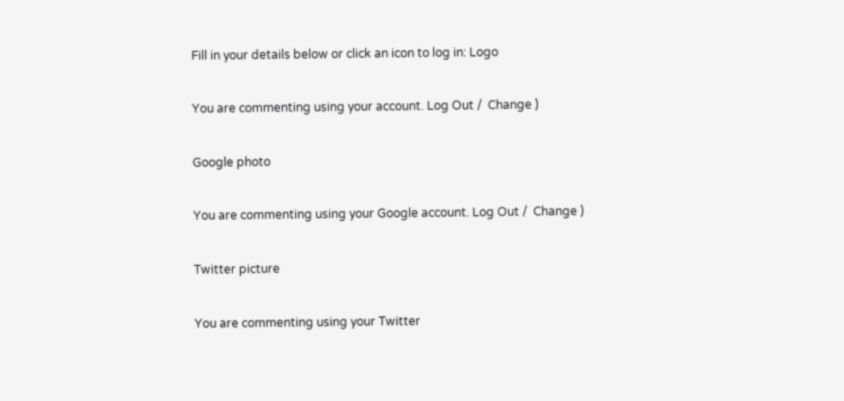Fill in your details below or click an icon to log in: Logo

You are commenting using your account. Log Out /  Change )

Google photo

You are commenting using your Google account. Log Out /  Change )

Twitter picture

You are commenting using your Twitter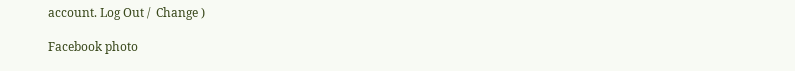account. Log Out /  Change )

Facebook photo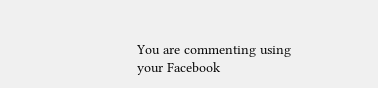You are commenting using your Facebook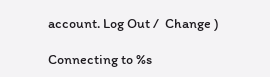account. Log Out /  Change )

Connecting to %s